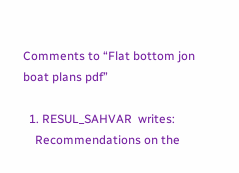Comments to “Flat bottom jon boat plans pdf”

  1. RESUL_SAHVAR  writes:
    Recommendations on the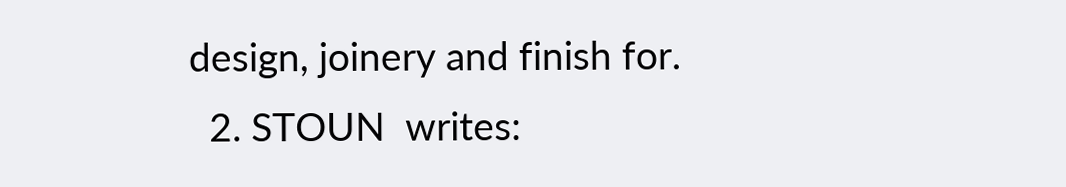design, joinery and finish for.
  2. STOUN  writes: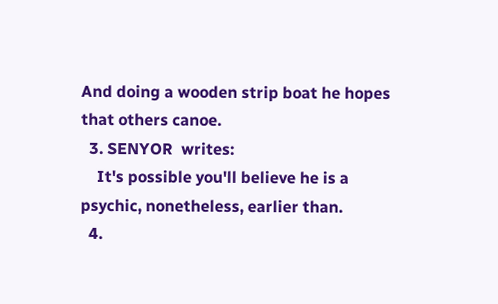And doing a wooden strip boat he hopes that others canoe.
  3. SENYOR  writes:
    It's possible you'll believe he is a psychic, nonetheless, earlier than.
  4.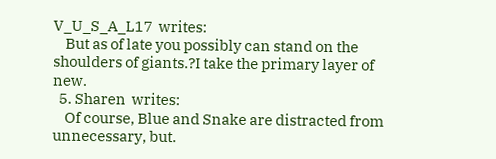V_U_S_A_L17  writes:
    But as of late you possibly can stand on the shoulders of giants.?I take the primary layer of new.
  5. Sharen  writes:
    Of course, Blue and Snake are distracted from unnecessary, but.